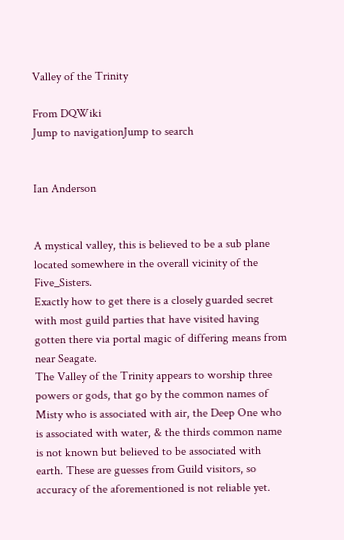Valley of the Trinity

From DQWiki
Jump to navigationJump to search


Ian Anderson


A mystical valley, this is believed to be a sub plane located somewhere in the overall vicinity of the Five_Sisters.
Exactly how to get there is a closely guarded secret with most guild parties that have visited having gotten there via portal magic of differing means from near Seagate.
The Valley of the Trinity appears to worship three powers or gods, that go by the common names of Misty who is associated with air, the Deep One who is associated with water, & the thirds common name is not known but believed to be associated with earth. These are guesses from Guild visitors, so accuracy of the aforementioned is not reliable yet.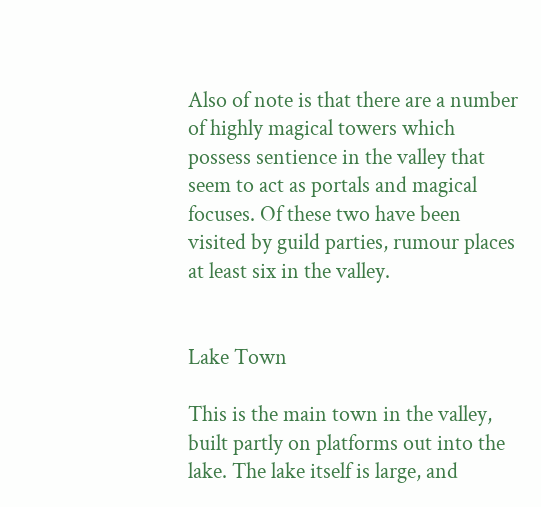Also of note is that there are a number of highly magical towers which possess sentience in the valley that seem to act as portals and magical focuses. Of these two have been visited by guild parties, rumour places at least six in the valley.


Lake Town

This is the main town in the valley, built partly on platforms out into the lake. The lake itself is large, and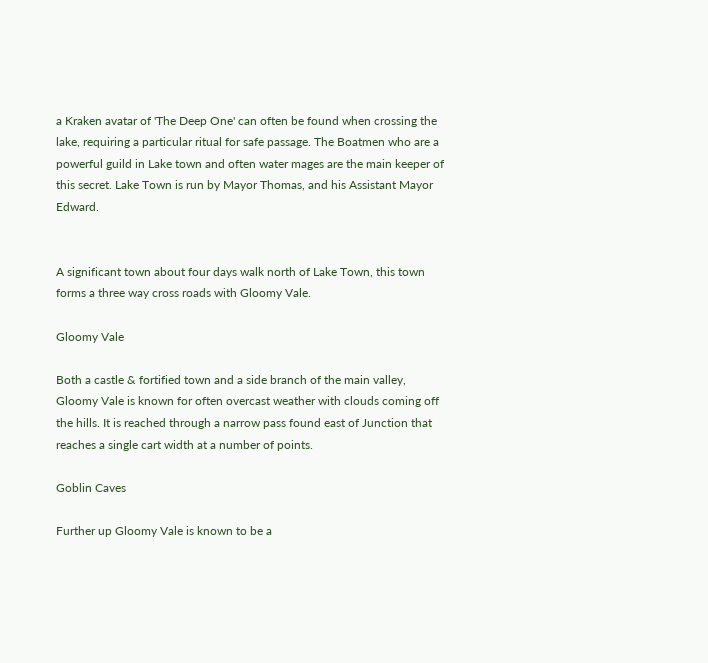a Kraken avatar of 'The Deep One' can often be found when crossing the lake, requiring a particular ritual for safe passage. The Boatmen who are a powerful guild in Lake town and often water mages are the main keeper of this secret. Lake Town is run by Mayor Thomas, and his Assistant Mayor Edward.


A significant town about four days walk north of Lake Town, this town forms a three way cross roads with Gloomy Vale.

Gloomy Vale

Both a castle & fortified town and a side branch of the main valley, Gloomy Vale is known for often overcast weather with clouds coming off the hills. It is reached through a narrow pass found east of Junction that reaches a single cart width at a number of points.

Goblin Caves

Further up Gloomy Vale is known to be a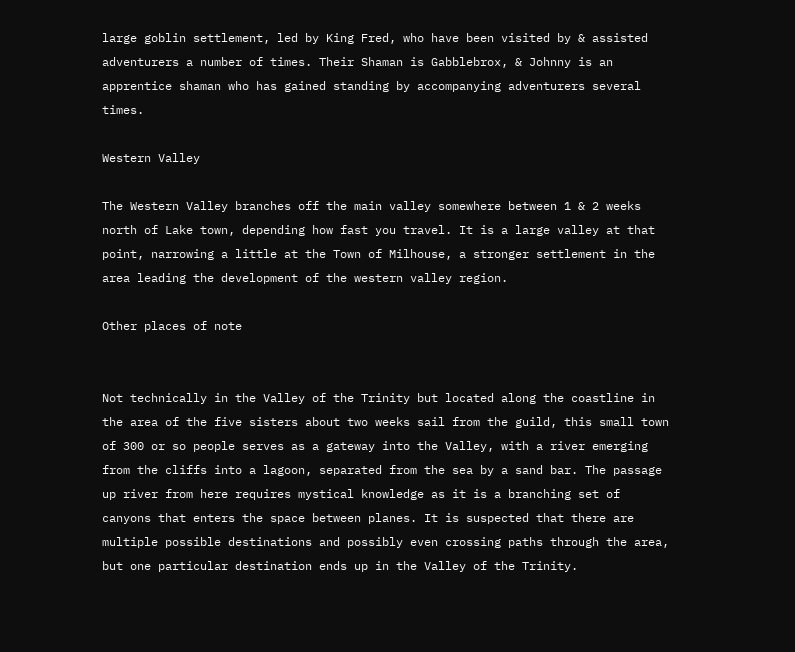large goblin settlement, led by King Fred, who have been visited by & assisted adventurers a number of times. Their Shaman is Gabblebrox, & Johnny is an apprentice shaman who has gained standing by accompanying adventurers several times.

Western Valley

The Western Valley branches off the main valley somewhere between 1 & 2 weeks north of Lake town, depending how fast you travel. It is a large valley at that point, narrowing a little at the Town of Milhouse, a stronger settlement in the area leading the development of the western valley region.

Other places of note


Not technically in the Valley of the Trinity but located along the coastline in the area of the five sisters about two weeks sail from the guild, this small town of 300 or so people serves as a gateway into the Valley, with a river emerging from the cliffs into a lagoon, separated from the sea by a sand bar. The passage up river from here requires mystical knowledge as it is a branching set of canyons that enters the space between planes. It is suspected that there are multiple possible destinations and possibly even crossing paths through the area, but one particular destination ends up in the Valley of the Trinity.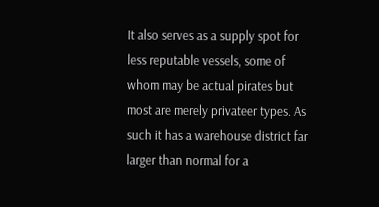It also serves as a supply spot for less reputable vessels, some of whom may be actual pirates but most are merely privateer types. As such it has a warehouse district far larger than normal for a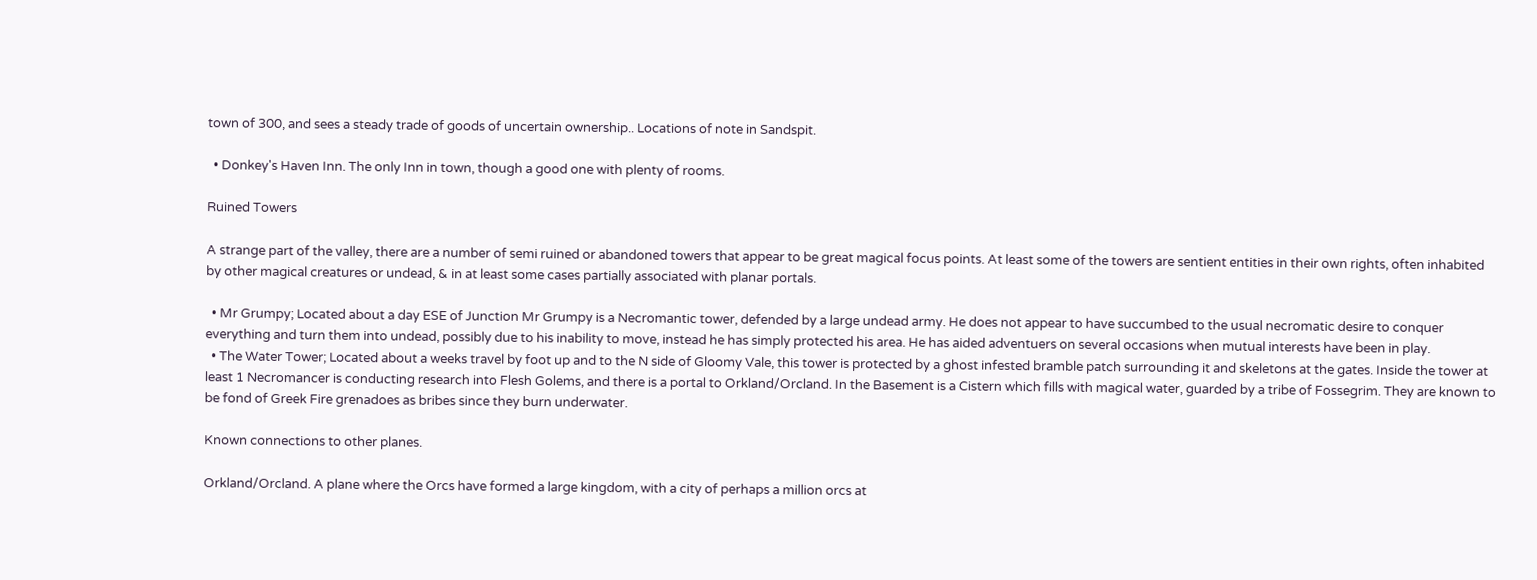town of 300, and sees a steady trade of goods of uncertain ownership.. Locations of note in Sandspit.

  • Donkey's Haven Inn. The only Inn in town, though a good one with plenty of rooms.

Ruined Towers

A strange part of the valley, there are a number of semi ruined or abandoned towers that appear to be great magical focus points. At least some of the towers are sentient entities in their own rights, often inhabited by other magical creatures or undead, & in at least some cases partially associated with planar portals.

  • Mr Grumpy; Located about a day ESE of Junction Mr Grumpy is a Necromantic tower, defended by a large undead army. He does not appear to have succumbed to the usual necromatic desire to conquer everything and turn them into undead, possibly due to his inability to move, instead he has simply protected his area. He has aided adventuers on several occasions when mutual interests have been in play.
  • The Water Tower; Located about a weeks travel by foot up and to the N side of Gloomy Vale, this tower is protected by a ghost infested bramble patch surrounding it and skeletons at the gates. Inside the tower at least 1 Necromancer is conducting research into Flesh Golems, and there is a portal to Orkland/Orcland. In the Basement is a Cistern which fills with magical water, guarded by a tribe of Fossegrim. They are known to be fond of Greek Fire grenadoes as bribes since they burn underwater.

Known connections to other planes.

Orkland/Orcland. A plane where the Orcs have formed a large kingdom, with a city of perhaps a million orcs at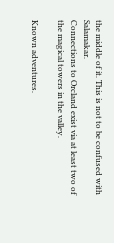the middle of it. This is not to be confused with Salamakar.
Connections to Orcland exist via at least two of the magical towers in the valley.

Known adventures.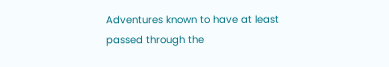Adventures known to have at least passed through the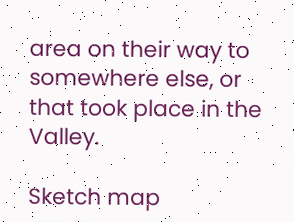area on their way to somewhere else, or that took place in the Valley.

Sketch map